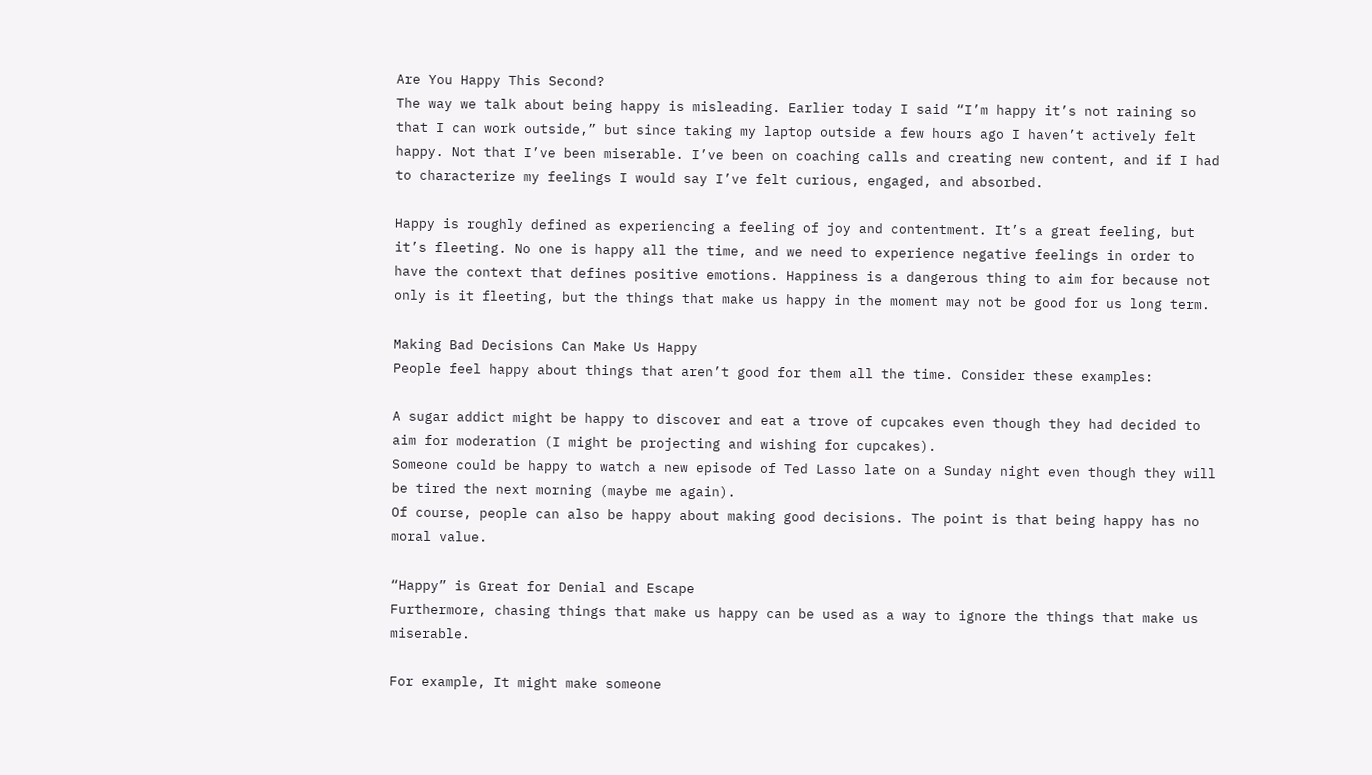Are You Happy This Second?
The way we talk about being happy is misleading. Earlier today I said “I’m happy it’s not raining so that I can work outside,” but since taking my laptop outside a few hours ago I haven’t actively felt happy. Not that I’ve been miserable. I’ve been on coaching calls and creating new content, and if I had to characterize my feelings I would say I’ve felt curious, engaged, and absorbed.

Happy is roughly defined as experiencing a feeling of joy and contentment. It’s a great feeling, but it’s fleeting. No one is happy all the time, and we need to experience negative feelings in order to have the context that defines positive emotions. Happiness is a dangerous thing to aim for because not only is it fleeting, but the things that make us happy in the moment may not be good for us long term.

Making Bad Decisions Can Make Us Happy
People feel happy about things that aren’t good for them all the time. Consider these examples:

A sugar addict might be happy to discover and eat a trove of cupcakes even though they had decided to aim for moderation (I might be projecting and wishing for cupcakes).
Someone could be happy to watch a new episode of Ted Lasso late on a Sunday night even though they will be tired the next morning (maybe me again).
Of course, people can also be happy about making good decisions. The point is that being happy has no moral value.

“Happy” is Great for Denial and Escape
Furthermore, chasing things that make us happy can be used as a way to ignore the things that make us miserable.

For example, It might make someone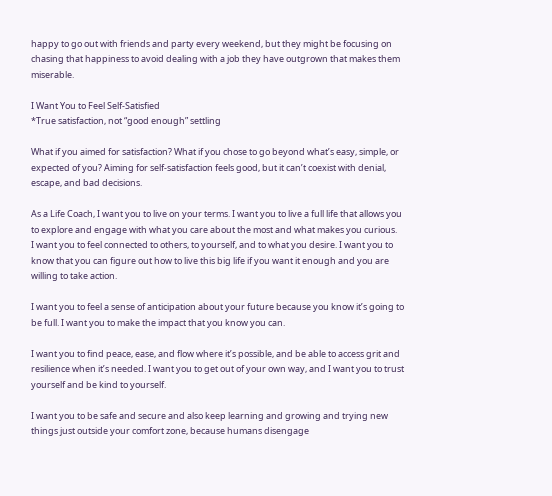happy to go out with friends and party every weekend, but they might be focusing on chasing that happiness to avoid dealing with a job they have outgrown that makes them miserable.

I Want You to Feel Self-Satisfied
*True satisfaction, not “good enough” settling

What if you aimed for satisfaction? What if you chose to go beyond what’s easy, simple, or expected of you? Aiming for self-satisfaction feels good, but it can’t coexist with denial, escape, and bad decisions.

As a Life Coach, I want you to live on your terms. I want you to live a full life that allows you to explore and engage with what you care about the most and what makes you curious.
I want you to feel connected to others, to yourself, and to what you desire. I want you to know that you can figure out how to live this big life if you want it enough and you are willing to take action.

I want you to feel a sense of anticipation about your future because you know it’s going to be full. I want you to make the impact that you know you can.

I want you to find peace, ease, and flow where it’s possible, and be able to access grit and resilience when it’s needed. I want you to get out of your own way, and I want you to trust yourself and be kind to yourself.

I want you to be safe and secure and also keep learning and growing and trying new things just outside your comfort zone, because humans disengage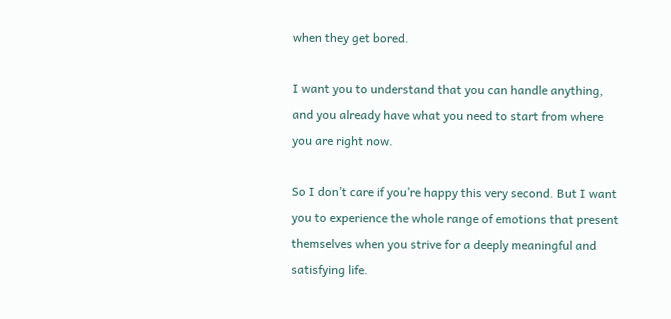when they get bored.

I want you to understand that you can handle anything, and you already have what you need to start from where you are right now.

So I don’t care if you’re happy this very second. But I want you to experience the whole range of emotions that present themselves when you strive for a deeply meaningful and satisfying life.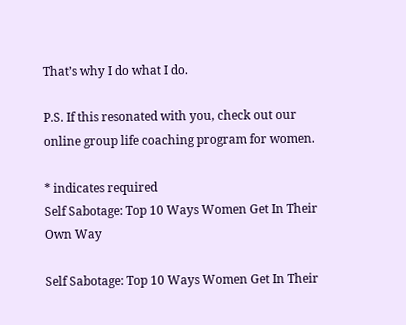That’s why I do what I do.

P.S. If this resonated with you, check out our online group life coaching program for women.

* indicates required
Self Sabotage: Top 10 Ways Women Get In Their Own Way

Self Sabotage: Top 10 Ways Women Get In Their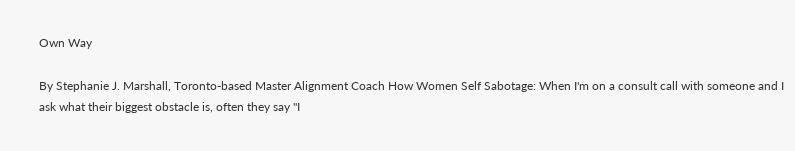Own Way

By Stephanie J. Marshall, Toronto-based Master Alignment Coach How Women Self Sabotage: When I'm on a consult call with someone and I ask what their biggest obstacle is, often they say "I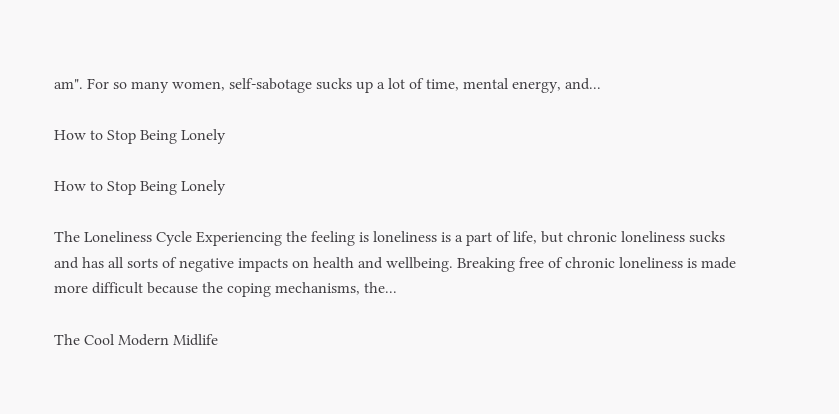am". For so many women, self-sabotage sucks up a lot of time, mental energy, and...

How to Stop Being Lonely

How to Stop Being Lonely

The Loneliness Cycle Experiencing the feeling is loneliness is a part of life, but chronic loneliness sucks and has all sorts of negative impacts on health and wellbeing. Breaking free of chronic loneliness is made more difficult because the coping mechanisms, the...

The Cool Modern Midlife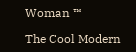Woman ™

The Cool Modern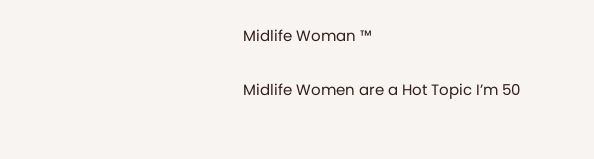Midlife Woman ™

Midlife Women are a Hot Topic I’m 50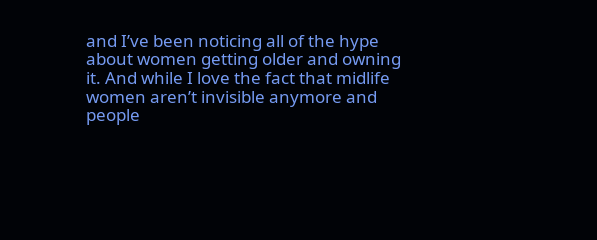and I’ve been noticing all of the hype about women getting older and owning it. And while I love the fact that midlife women aren’t invisible anymore and people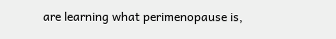are learning what perimenopause is,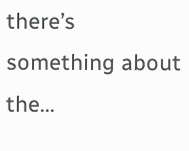there’s something about the...